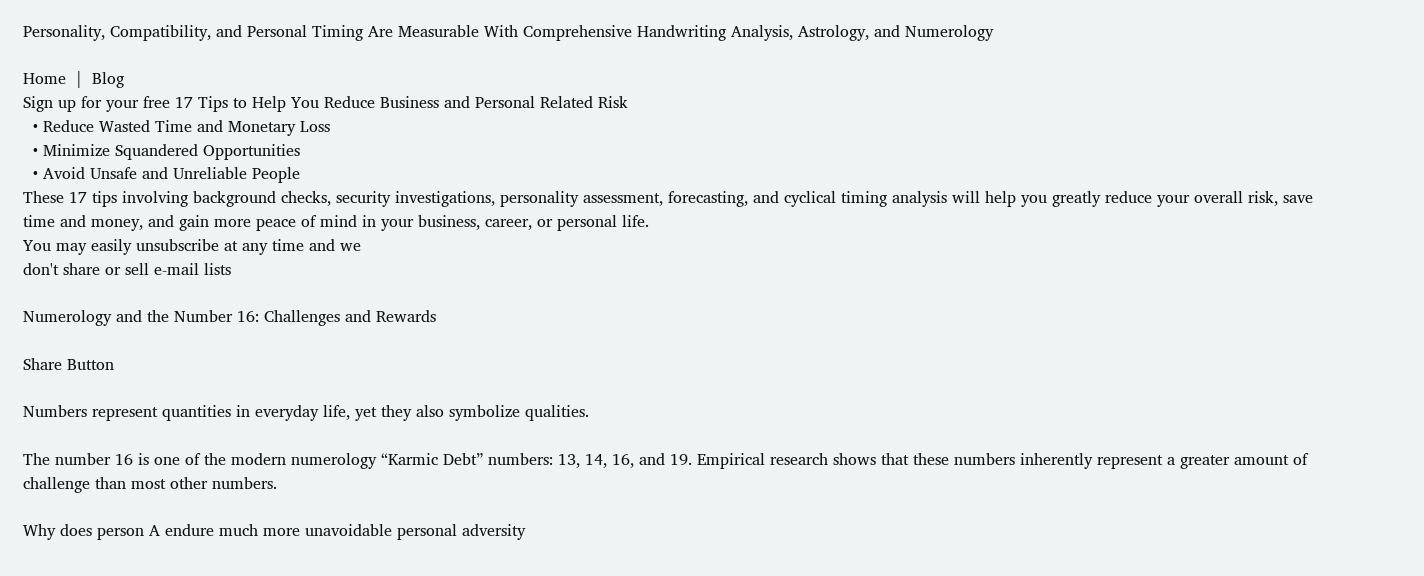Personality, Compatibility, and Personal Timing Are Measurable With Comprehensive Handwriting Analysis, Astrology, and Numerology

Home  |  Blog
Sign up for your free 17 Tips to Help You Reduce Business and Personal Related Risk
  • Reduce Wasted Time and Monetary Loss
  • Minimize Squandered Opportunities
  • Avoid Unsafe and Unreliable People
These 17 tips involving background checks, security investigations, personality assessment, forecasting, and cyclical timing analysis will help you greatly reduce your overall risk, save time and money, and gain more peace of mind in your business, career, or personal life.
You may easily unsubscribe at any time and we
don't share or sell e-mail lists

Numerology and the Number 16: Challenges and Rewards

Share Button

Numbers represent quantities in everyday life, yet they also symbolize qualities.

The number 16 is one of the modern numerology “Karmic Debt” numbers: 13, 14, 16, and 19. Empirical research shows that these numbers inherently represent a greater amount of challenge than most other numbers.

Why does person A endure much more unavoidable personal adversity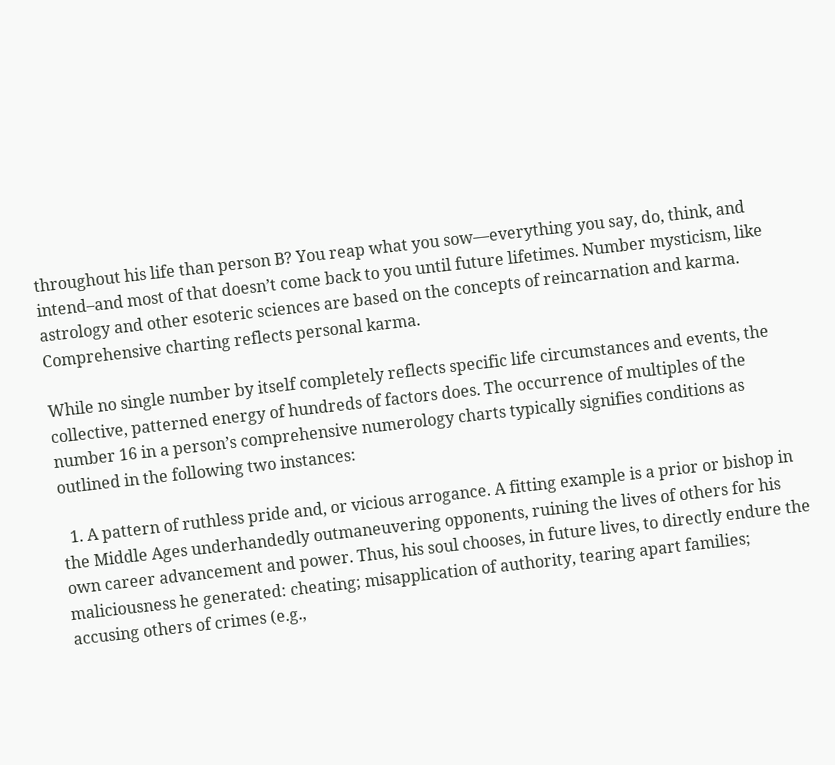throughout his life than person B? You reap what you sow—everything you say, do, think, and intend–and most of that doesn’t come back to you until future lifetimes. Number mysticism, like astrology and other esoteric sciences are based on the concepts of reincarnation and karma. Comprehensive charting reflects personal karma.

While no single number by itself completely reflects specific life circumstances and events, the collective, patterned energy of hundreds of factors does. The occurrence of multiples of the number 16 in a person’s comprehensive numerology charts typically signifies conditions as outlined in the following two instances:

  1. A pattern of ruthless pride and, or vicious arrogance. A fitting example is a prior or bishop in the Middle Ages underhandedly outmaneuvering opponents, ruining the lives of others for his own career advancement and power. Thus, his soul chooses, in future lives, to directly endure the maliciousness he generated: cheating; misapplication of authority, tearing apart families; accusing others of crimes (e.g.,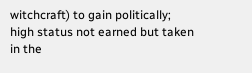witchcraft) to gain politically; high status not earned but taken in the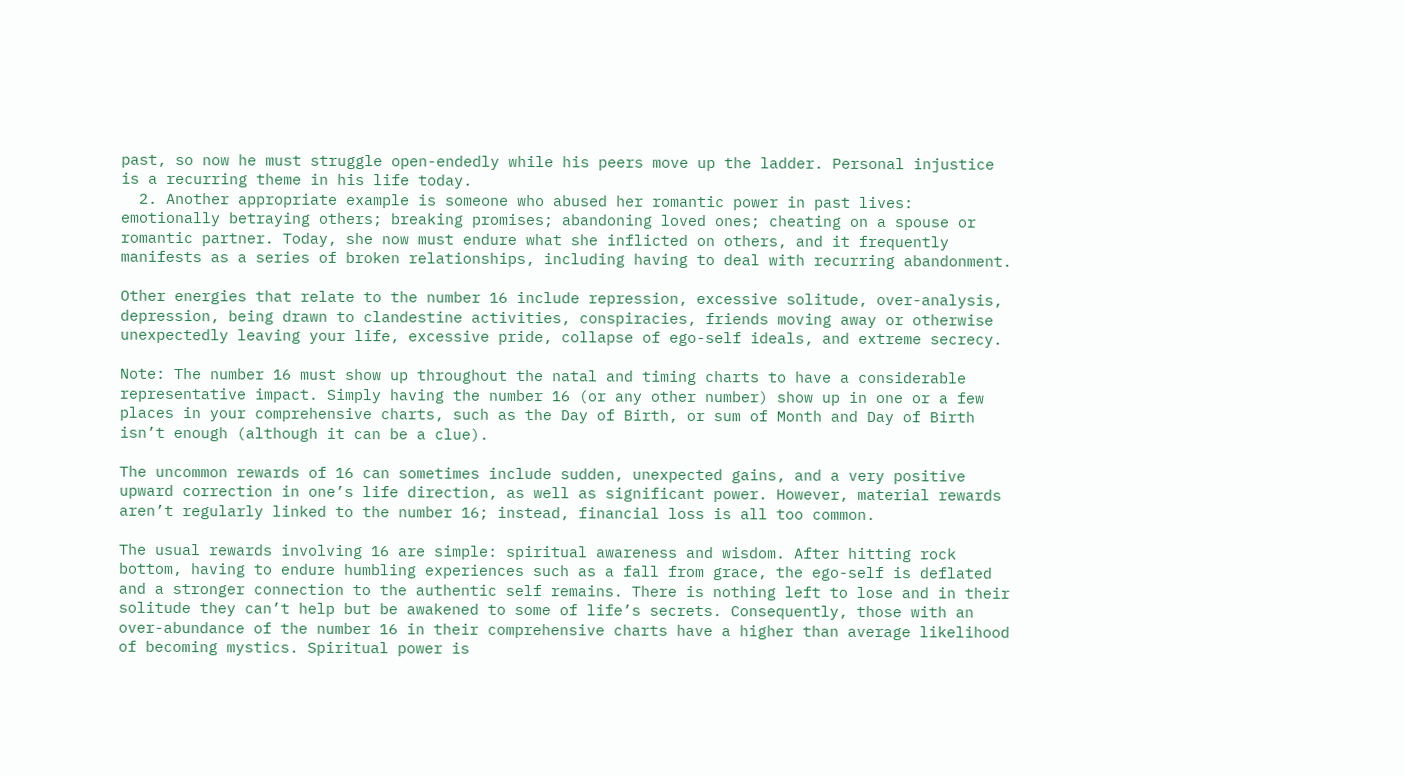past, so now he must struggle open-endedly while his peers move up the ladder. Personal injustice is a recurring theme in his life today.
  2. Another appropriate example is someone who abused her romantic power in past lives: emotionally betraying others; breaking promises; abandoning loved ones; cheating on a spouse or romantic partner. Today, she now must endure what she inflicted on others, and it frequently manifests as a series of broken relationships, including having to deal with recurring abandonment.

Other energies that relate to the number 16 include repression, excessive solitude, over-analysis, depression, being drawn to clandestine activities, conspiracies, friends moving away or otherwise unexpectedly leaving your life, excessive pride, collapse of ego-self ideals, and extreme secrecy.

Note: The number 16 must show up throughout the natal and timing charts to have a considerable representative impact. Simply having the number 16 (or any other number) show up in one or a few places in your comprehensive charts, such as the Day of Birth, or sum of Month and Day of Birth isn’t enough (although it can be a clue).

The uncommon rewards of 16 can sometimes include sudden, unexpected gains, and a very positive upward correction in one’s life direction, as well as significant power. However, material rewards aren’t regularly linked to the number 16; instead, financial loss is all too common.

The usual rewards involving 16 are simple: spiritual awareness and wisdom. After hitting rock bottom, having to endure humbling experiences such as a fall from grace, the ego-self is deflated and a stronger connection to the authentic self remains. There is nothing left to lose and in their solitude they can’t help but be awakened to some of life’s secrets. Consequently, those with an over-abundance of the number 16 in their comprehensive charts have a higher than average likelihood of becoming mystics. Spiritual power is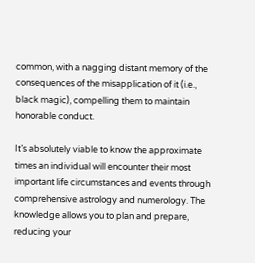common, with a nagging distant memory of the consequences of the misapplication of it (i.e., black magic), compelling them to maintain honorable conduct.

It’s absolutely viable to know the approximate times an individual will encounter their most important life circumstances and events through comprehensive astrology and numerology. The knowledge allows you to plan and prepare, reducing your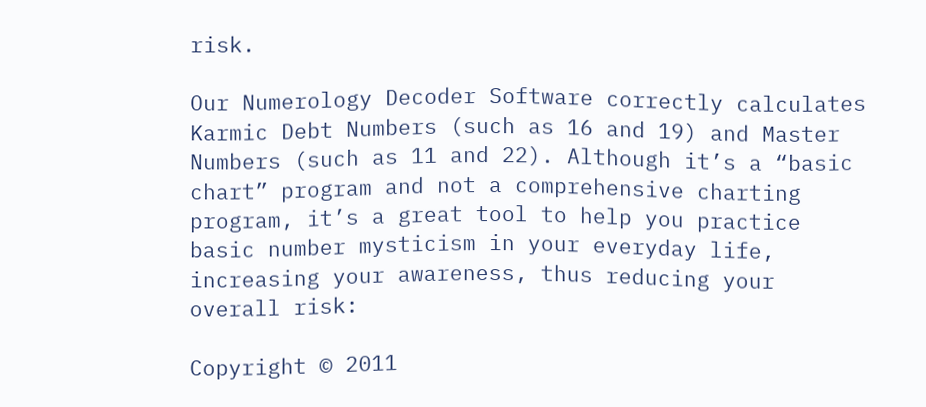risk.

Our Numerology Decoder Software correctly calculates Karmic Debt Numbers (such as 16 and 19) and Master Numbers (such as 11 and 22). Although it’s a “basic chart” program and not a comprehensive charting program, it’s a great tool to help you practice basic number mysticism in your everyday life, increasing your awareness, thus reducing your overall risk:

Copyright © 2011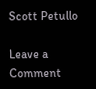Scott Petullo

Leave a Comment